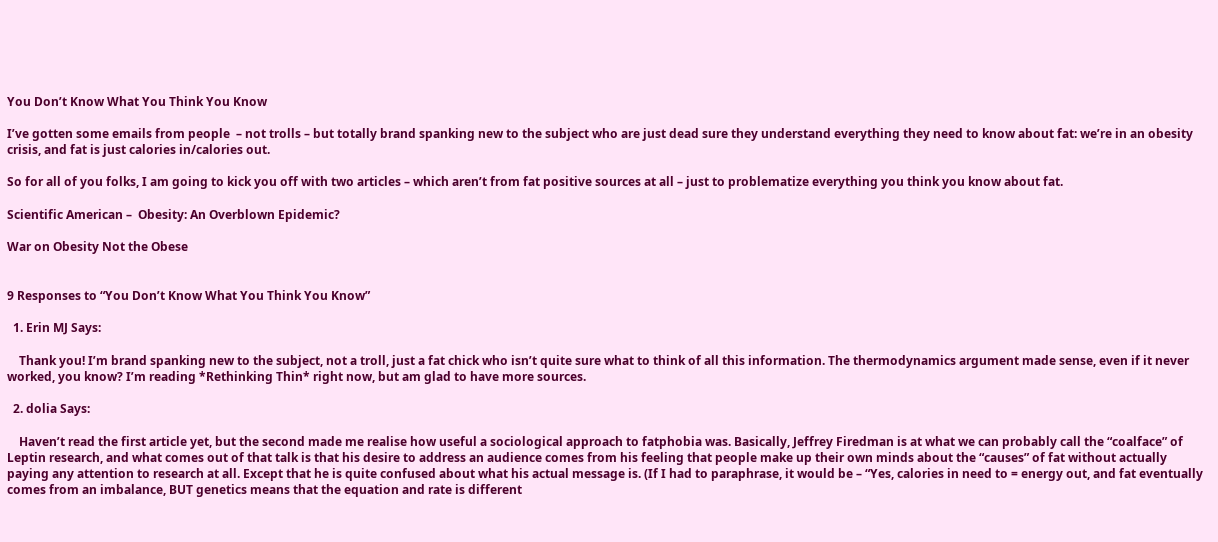You Don’t Know What You Think You Know

I’ve gotten some emails from people  – not trolls – but totally brand spanking new to the subject who are just dead sure they understand everything they need to know about fat: we’re in an obesity crisis, and fat is just calories in/calories out.

So for all of you folks, I am going to kick you off with two articles – which aren’t from fat positive sources at all – just to problematize everything you think you know about fat.

Scientific American –  Obesity: An Overblown Epidemic?

War on Obesity Not the Obese


9 Responses to “You Don’t Know What You Think You Know”

  1. Erin MJ Says:

    Thank you! I’m brand spanking new to the subject, not a troll, just a fat chick who isn’t quite sure what to think of all this information. The thermodynamics argument made sense, even if it never worked, you know? I’m reading *Rethinking Thin* right now, but am glad to have more sources.

  2. dolia Says:

    Haven’t read the first article yet, but the second made me realise how useful a sociological approach to fatphobia was. Basically, Jeffrey Firedman is at what we can probably call the “coalface” of Leptin research, and what comes out of that talk is that his desire to address an audience comes from his feeling that people make up their own minds about the “causes” of fat without actually paying any attention to research at all. Except that he is quite confused about what his actual message is. (If I had to paraphrase, it would be – “Yes, calories in need to = energy out, and fat eventually comes from an imbalance, BUT genetics means that the equation and rate is different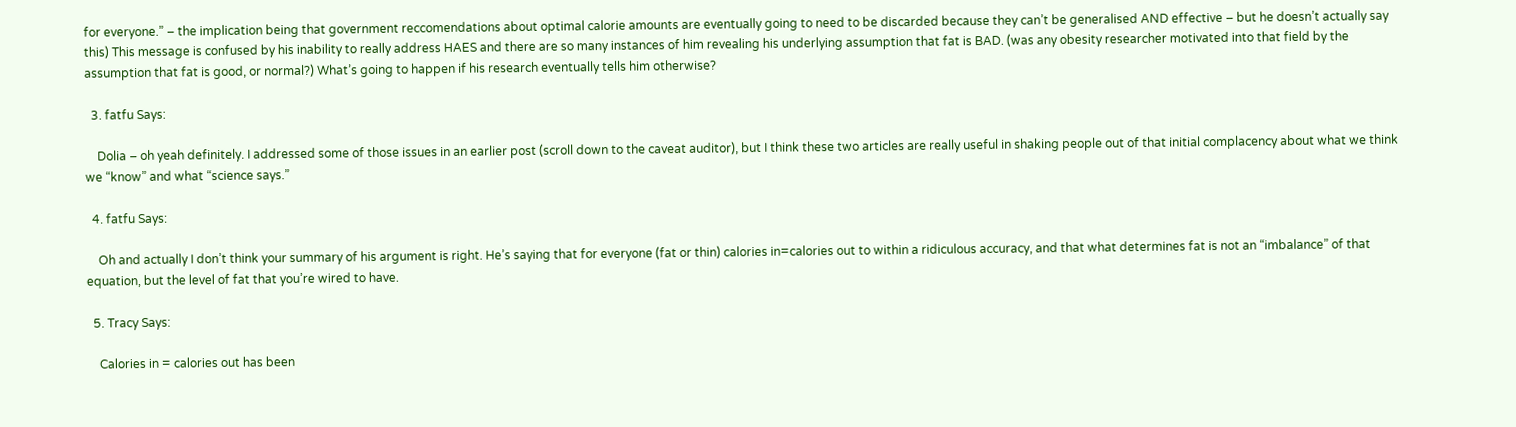for everyone.” – the implication being that government reccomendations about optimal calorie amounts are eventually going to need to be discarded because they can’t be generalised AND effective – but he doesn’t actually say this) This message is confused by his inability to really address HAES and there are so many instances of him revealing his underlying assumption that fat is BAD. (was any obesity researcher motivated into that field by the assumption that fat is good, or normal?) What’s going to happen if his research eventually tells him otherwise?

  3. fatfu Says:

    Dolia – oh yeah definitely. I addressed some of those issues in an earlier post (scroll down to the caveat auditor), but I think these two articles are really useful in shaking people out of that initial complacency about what we think we “know” and what “science says.”

  4. fatfu Says:

    Oh and actually I don’t think your summary of his argument is right. He’s saying that for everyone (fat or thin) calories in=calories out to within a ridiculous accuracy, and that what determines fat is not an “imbalance” of that equation, but the level of fat that you’re wired to have.

  5. Tracy Says:

    Calories in = calories out has been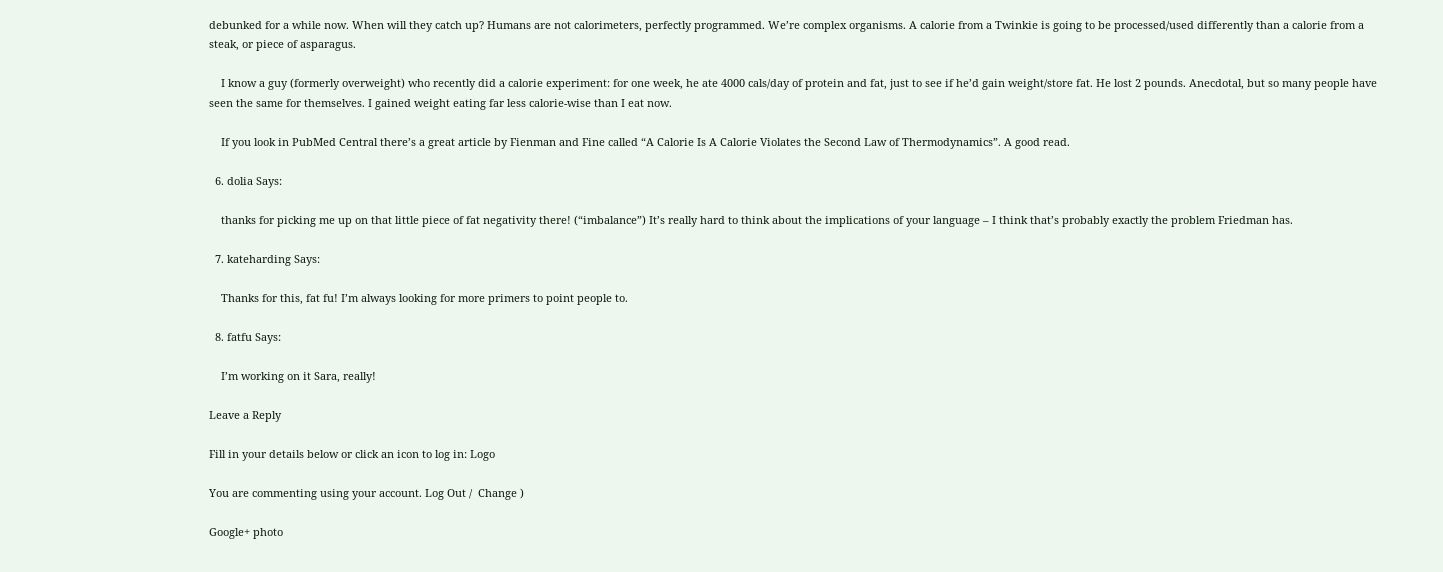debunked for a while now. When will they catch up? Humans are not calorimeters, perfectly programmed. We’re complex organisms. A calorie from a Twinkie is going to be processed/used differently than a calorie from a steak, or piece of asparagus.

    I know a guy (formerly overweight) who recently did a calorie experiment: for one week, he ate 4000 cals/day of protein and fat, just to see if he’d gain weight/store fat. He lost 2 pounds. Anecdotal, but so many people have seen the same for themselves. I gained weight eating far less calorie-wise than I eat now.

    If you look in PubMed Central there’s a great article by Fienman and Fine called “A Calorie Is A Calorie Violates the Second Law of Thermodynamics”. A good read.

  6. dolia Says:

    thanks for picking me up on that little piece of fat negativity there! (“imbalance”) It’s really hard to think about the implications of your language – I think that’s probably exactly the problem Friedman has.

  7. kateharding Says:

    Thanks for this, fat fu! I’m always looking for more primers to point people to.

  8. fatfu Says:

    I’m working on it Sara, really!

Leave a Reply

Fill in your details below or click an icon to log in: Logo

You are commenting using your account. Log Out /  Change )

Google+ photo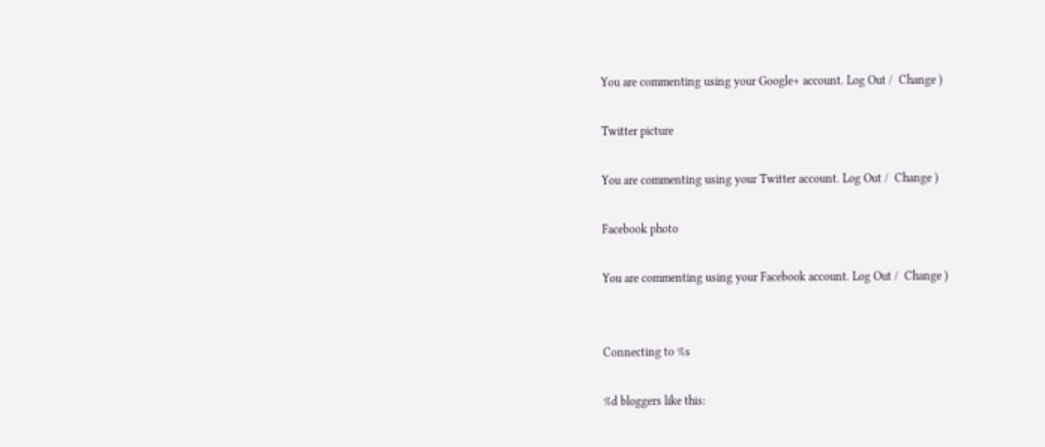You are commenting using your Google+ account. Log Out /  Change )

Twitter picture

You are commenting using your Twitter account. Log Out /  Change )

Facebook photo

You are commenting using your Facebook account. Log Out /  Change )


Connecting to %s

%d bloggers like this: